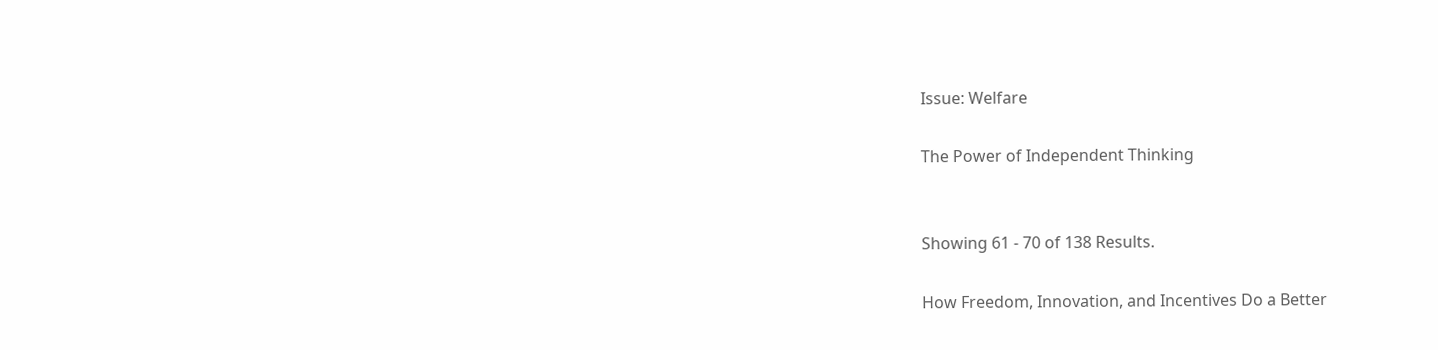Issue: Welfare

The Power of Independent Thinking


Showing 61 - 70 of 138 Results.

How Freedom, Innovation, and Incentives Do a Better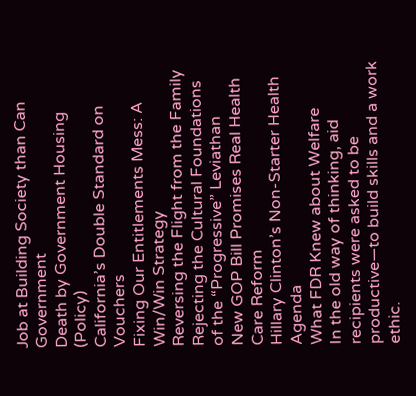Job at Building Society than Can Government
Death by Government Housing (Policy)
California’s Double Standard on Vouchers
Fixing Our Entitlements Mess: A Win/Win Strategy
Reversing the Flight from the Family
Rejecting the Cultural Foundations of the “Progressive” Leviathan
New GOP Bill Promises Real Health Care Reform
Hillary Clinton’s Non-Starter Health Agenda
What FDR Knew about Welfare
In the old way of thinking, aid recipients were asked to be productive—to build skills and a work ethic.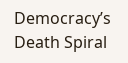Democracy’s Death Spiral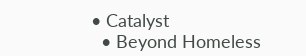• Catalyst
  • Beyond Homeless